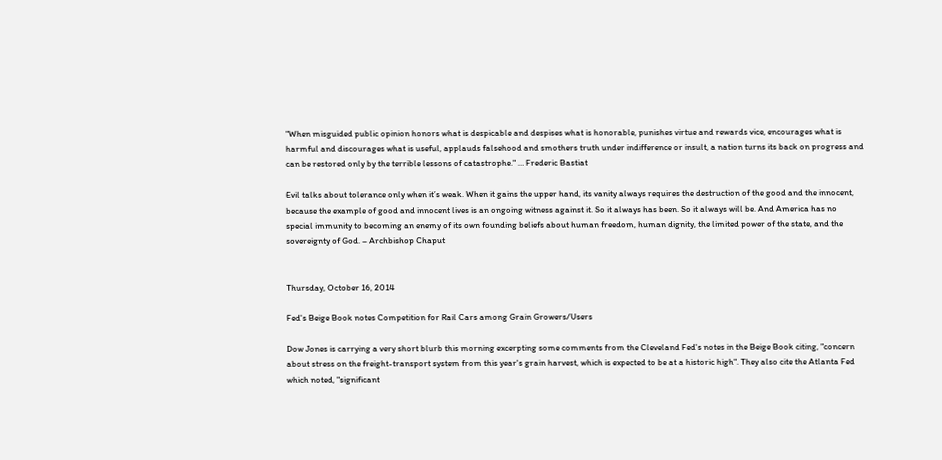"When misguided public opinion honors what is despicable and despises what is honorable, punishes virtue and rewards vice, encourages what is harmful and discourages what is useful, applauds falsehood and smothers truth under indifference or insult, a nation turns its back on progress and can be restored only by the terrible lessons of catastrophe." … Frederic Bastiat

Evil talks about tolerance only when it’s weak. When it gains the upper hand, its vanity always requires the destruction of the good and the innocent, because the example of good and innocent lives is an ongoing witness against it. So it always has been. So it always will be. And America has no special immunity to becoming an enemy of its own founding beliefs about human freedom, human dignity, the limited power of the state, and the sovereignty of God. – Archbishop Chaput


Thursday, October 16, 2014

Fed's Beige Book notes Competition for Rail Cars among Grain Growers/Users

Dow Jones is carrying a very short blurb this morning excerpting some comments from the Cleveland Fed's notes in the Beige Book citing, "concern about stress on the freight-transport system from this year's grain harvest, which is expected to be at a historic high". They also cite the Atlanta Fed which noted, "significant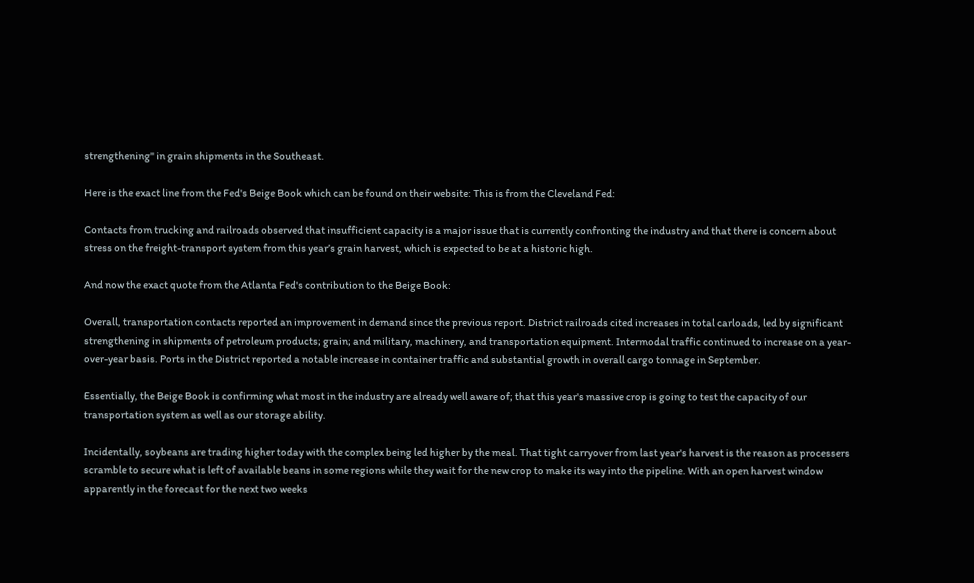strengthening" in grain shipments in the Southeast.

Here is the exact line from the Fed's Beige Book which can be found on their website: This is from the Cleveland Fed:

Contacts from trucking and railroads observed that insufficient capacity is a major issue that is currently confronting the industry and that there is concern about stress on the freight-transport system from this year’s grain harvest, which is expected to be at a historic high.

And now the exact quote from the Atlanta Fed's contribution to the Beige Book:

Overall, transportation contacts reported an improvement in demand since the previous report. District railroads cited increases in total carloads, led by significant strengthening in shipments of petroleum products; grain; and military, machinery, and transportation equipment. Intermodal traffic continued to increase on a year-over-year basis. Ports in the District reported a notable increase in container traffic and substantial growth in overall cargo tonnage in September.

Essentially, the Beige Book is confirming what most in the industry are already well aware of; that this year's massive crop is going to test the capacity of our transportation system as well as our storage ability.

Incidentally, soybeans are trading higher today with the complex being led higher by the meal. That tight carryover from last year's harvest is the reason as processers scramble to secure what is left of available beans in some regions while they wait for the new crop to make its way into the pipeline. With an open harvest window apparently in the forecast for the next two weeks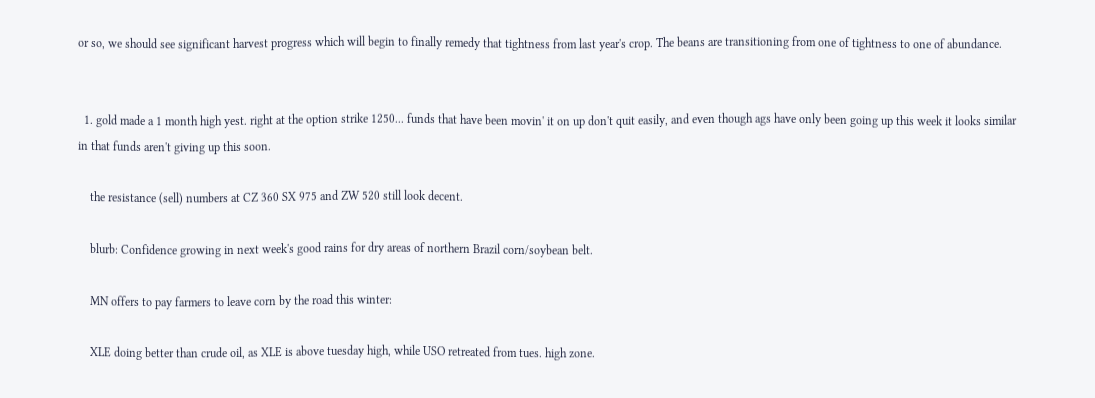or so, we should see significant harvest progress which will begin to finally remedy that tightness from last year's crop. The beans are transitioning from one of tightness to one of abundance.


  1. gold made a 1 month high yest. right at the option strike 1250... funds that have been movin' it on up don't quit easily, and even though ags have only been going up this week it looks similar in that funds aren't giving up this soon.

    the resistance (sell) numbers at CZ 360 SX 975 and ZW 520 still look decent.

    blurb: Confidence growing in next week's good rains for dry areas of northern Brazil corn/soybean belt.

    MN offers to pay farmers to leave corn by the road this winter:

    XLE doing better than crude oil, as XLE is above tuesday high, while USO retreated from tues. high zone.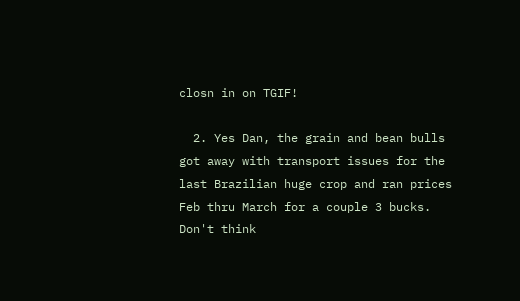closn in on TGIF!

  2. Yes Dan, the grain and bean bulls got away with transport issues for the last Brazilian huge crop and ran prices Feb thru March for a couple 3 bucks. Don't think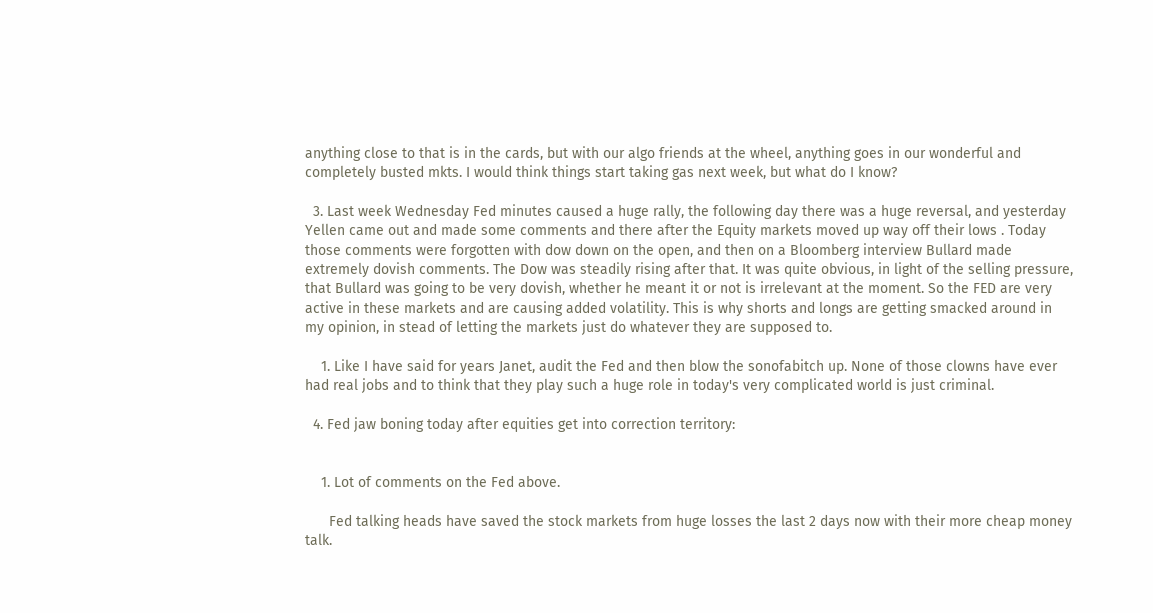anything close to that is in the cards, but with our algo friends at the wheel, anything goes in our wonderful and completely busted mkts. I would think things start taking gas next week, but what do I know?

  3. Last week Wednesday Fed minutes caused a huge rally, the following day there was a huge reversal, and yesterday Yellen came out and made some comments and there after the Equity markets moved up way off their lows . Today those comments were forgotten with dow down on the open, and then on a Bloomberg interview Bullard made extremely dovish comments. The Dow was steadily rising after that. It was quite obvious, in light of the selling pressure, that Bullard was going to be very dovish, whether he meant it or not is irrelevant at the moment. So the FED are very active in these markets and are causing added volatility. This is why shorts and longs are getting smacked around in my opinion, in stead of letting the markets just do whatever they are supposed to.

    1. Like I have said for years Janet, audit the Fed and then blow the sonofabitch up. None of those clowns have ever had real jobs and to think that they play such a huge role in today's very complicated world is just criminal.

  4. Fed jaw boning today after equities get into correction territory:


    1. Lot of comments on the Fed above.

      Fed talking heads have saved the stock markets from huge losses the last 2 days now with their more cheap money talk.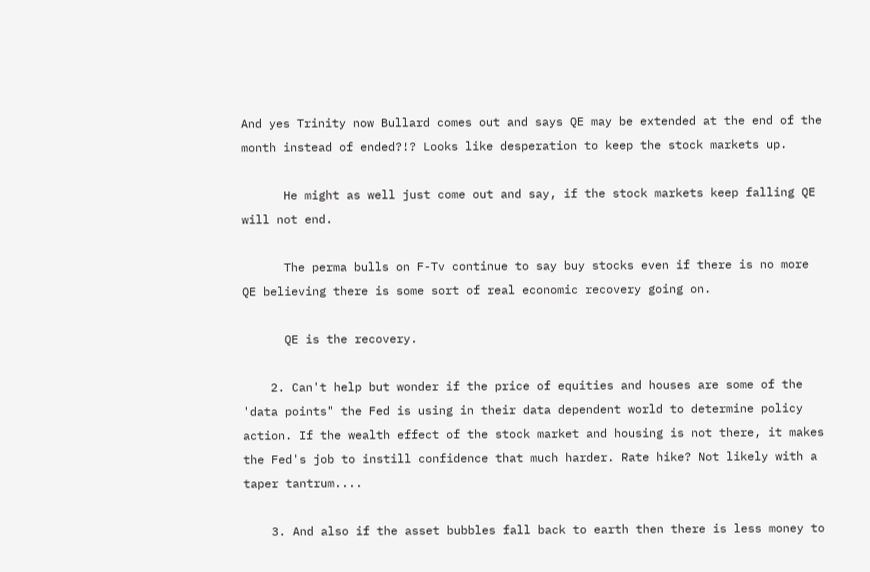And yes Trinity now Bullard comes out and says QE may be extended at the end of the month instead of ended?!? Looks like desperation to keep the stock markets up.

      He might as well just come out and say, if the stock markets keep falling QE will not end.

      The perma bulls on F-Tv continue to say buy stocks even if there is no more QE believing there is some sort of real economic recovery going on.

      QE is the recovery.

    2. Can't help but wonder if the price of equities and houses are some of the 'data points" the Fed is using in their data dependent world to determine policy action. If the wealth effect of the stock market and housing is not there, it makes the Fed's job to instill confidence that much harder. Rate hike? Not likely with a taper tantrum....

    3. And also if the asset bubbles fall back to earth then there is less money to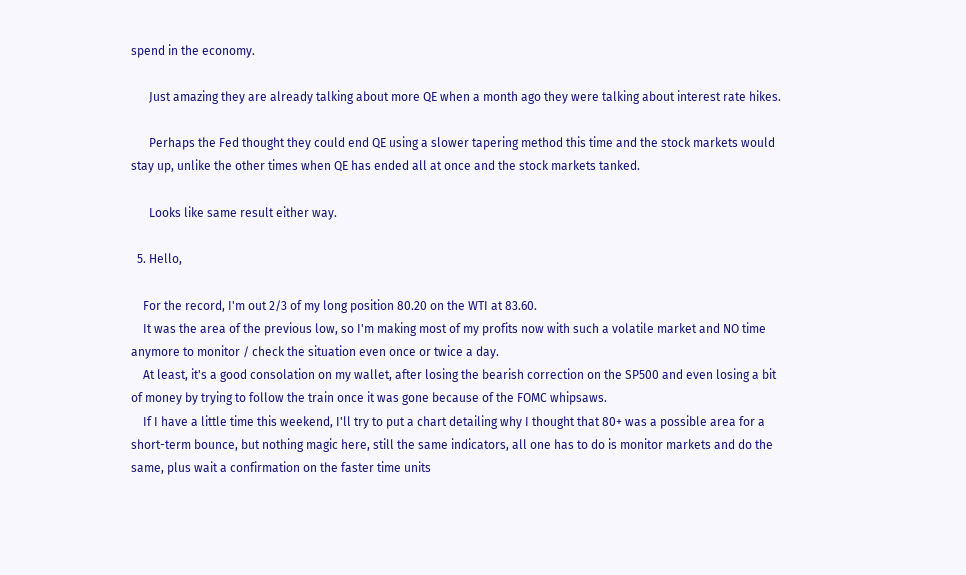spend in the economy.

      Just amazing they are already talking about more QE when a month ago they were talking about interest rate hikes.

      Perhaps the Fed thought they could end QE using a slower tapering method this time and the stock markets would stay up, unlike the other times when QE has ended all at once and the stock markets tanked.

      Looks like same result either way.

  5. Hello,

    For the record, I'm out 2/3 of my long position 80.20 on the WTI at 83.60.
    It was the area of the previous low, so I'm making most of my profits now with such a volatile market and NO time anymore to monitor / check the situation even once or twice a day.
    At least, it's a good consolation on my wallet, after losing the bearish correction on the SP500 and even losing a bit of money by trying to follow the train once it was gone because of the FOMC whipsaws.
    If I have a little time this weekend, I'll try to put a chart detailing why I thought that 80+ was a possible area for a short-term bounce, but nothing magic here, still the same indicators, all one has to do is monitor markets and do the same, plus wait a confirmation on the faster time units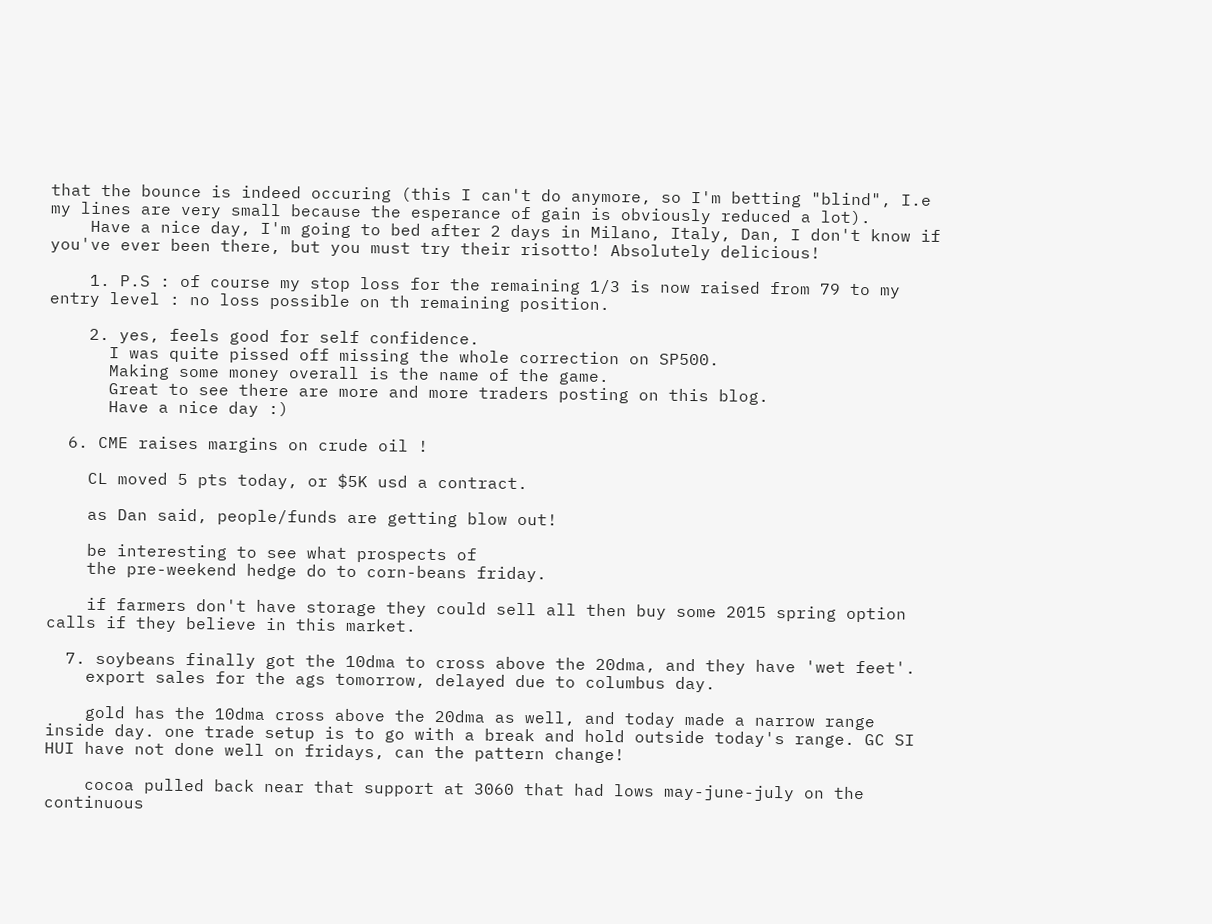that the bounce is indeed occuring (this I can't do anymore, so I'm betting "blind", I.e my lines are very small because the esperance of gain is obviously reduced a lot).
    Have a nice day, I'm going to bed after 2 days in Milano, Italy, Dan, I don't know if you've ever been there, but you must try their risotto! Absolutely delicious!

    1. P.S : of course my stop loss for the remaining 1/3 is now raised from 79 to my entry level : no loss possible on th remaining position.

    2. yes, feels good for self confidence.
      I was quite pissed off missing the whole correction on SP500.
      Making some money overall is the name of the game.
      Great to see there are more and more traders posting on this blog.
      Have a nice day :)

  6. CME raises margins on crude oil !

    CL moved 5 pts today, or $5K usd a contract.

    as Dan said, people/funds are getting blow out!

    be interesting to see what prospects of
    the pre-weekend hedge do to corn-beans friday.

    if farmers don't have storage they could sell all then buy some 2015 spring option calls if they believe in this market.

  7. soybeans finally got the 10dma to cross above the 20dma, and they have 'wet feet'.
    export sales for the ags tomorrow, delayed due to columbus day.

    gold has the 10dma cross above the 20dma as well, and today made a narrow range inside day. one trade setup is to go with a break and hold outside today's range. GC SI HUI have not done well on fridays, can the pattern change!

    cocoa pulled back near that support at 3060 that had lows may-june-july on the continuous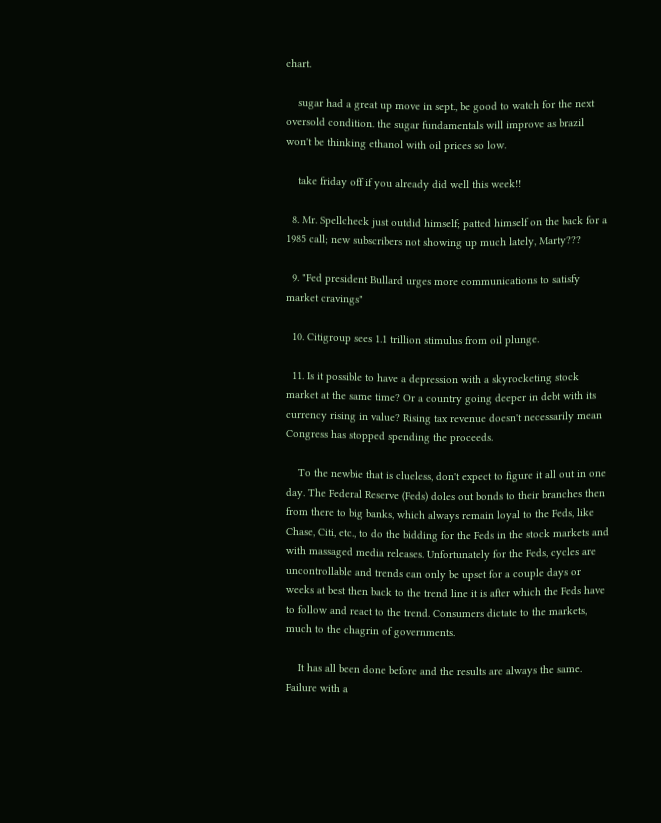chart.

    sugar had a great up move in sept., be good to watch for the next oversold condition. the sugar fundamentals will improve as brazil won't be thinking ethanol with oil prices so low.

    take friday off if you already did well this week!!

  8. Mr. Spellcheck just outdid himself; patted himself on the back for a 1985 call; new subscribers not showing up much lately, Marty???

  9. "Fed president Bullard urges more communications to satisfy market cravings"

  10. Citigroup sees 1.1 trillion stimulus from oil plunge.

  11. Is it possible to have a depression with a skyrocketing stock market at the same time? Or a country going deeper in debt with its currency rising in value? Rising tax revenue doesn't necessarily mean Congress has stopped spending the proceeds.

    To the newbie that is clueless, don't expect to figure it all out in one day. The Federal Reserve (Feds) doles out bonds to their branches then from there to big banks, which always remain loyal to the Feds, like Chase, Citi, etc., to do the bidding for the Feds in the stock markets and with massaged media releases. Unfortunately for the Feds, cycles are uncontrollable and trends can only be upset for a couple days or weeks at best then back to the trend line it is after which the Feds have to follow and react to the trend. Consumers dictate to the markets, much to the chagrin of governments.

    It has all been done before and the results are always the same. Failure with a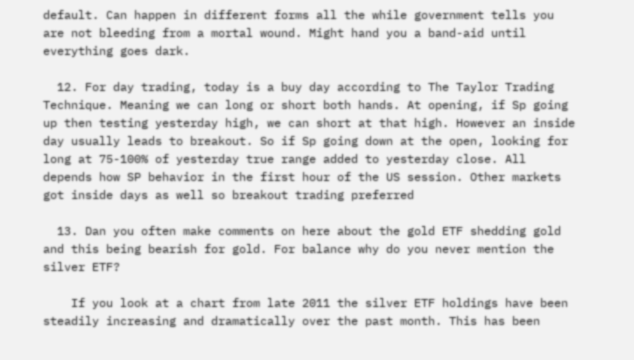default. Can happen in different forms all the while government tells you are not bleeding from a mortal wound. Might hand you a band-aid until everything goes dark.

  12. For day trading, today is a buy day according to The Taylor Trading Technique. Meaning we can long or short both hands. At opening, if Sp going up then testing yesterday high, we can short at that high. However an inside day usually leads to breakout. So if Sp going down at the open, looking for long at 75-100% of yesterday true range added to yesterday close. All depends how SP behavior in the first hour of the US session. Other markets got inside days as well so breakout trading preferred

  13. Dan you often make comments on here about the gold ETF shedding gold and this being bearish for gold. For balance why do you never mention the silver ETF?

    If you look at a chart from late 2011 the silver ETF holdings have been steadily increasing and dramatically over the past month. This has been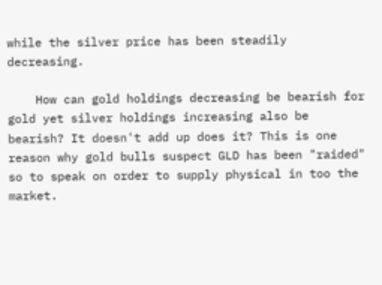while the silver price has been steadily decreasing.

    How can gold holdings decreasing be bearish for gold yet silver holdings increasing also be bearish? It doesn't add up does it? This is one reason why gold bulls suspect GLD has been "raided" so to speak on order to supply physical in too the market.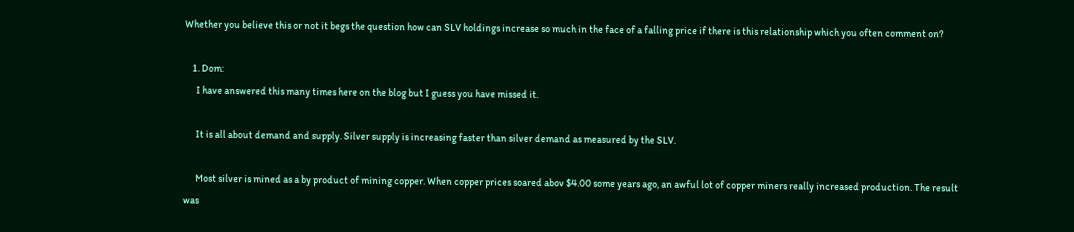Whether you believe this or not it begs the question how can SLV holdings increase so much in the face of a falling price if there is this relationship which you often comment on?

    1. Dom:
      I have answered this many times here on the blog but I guess you have missed it.

      It is all about demand and supply. Silver supply is increasing faster than silver demand as measured by the SLV.

      Most silver is mined as a by product of mining copper. When copper prices soared abov $4.00 some years ago, an awful lot of copper miners really increased production. The result was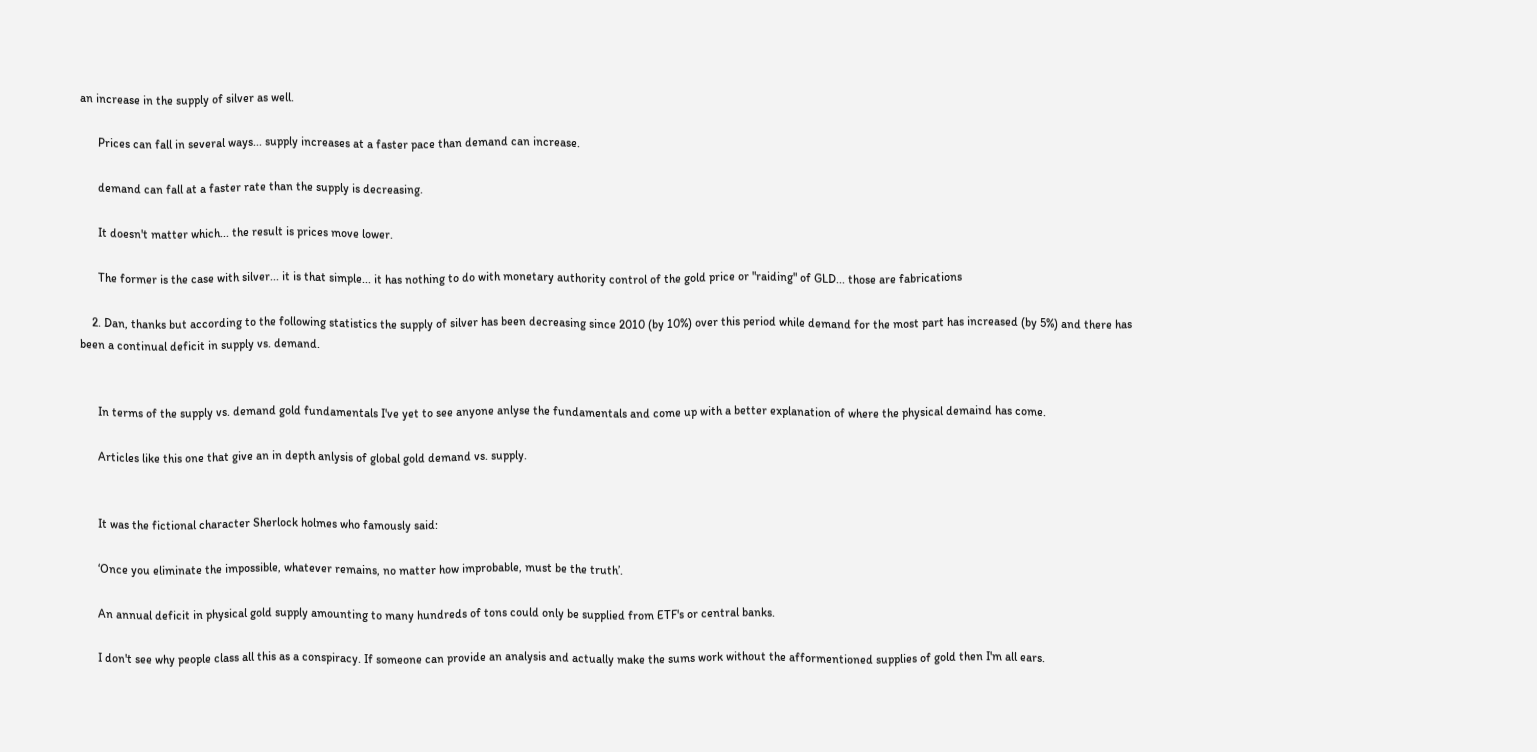an increase in the supply of silver as well.

      Prices can fall in several ways... supply increases at a faster pace than demand can increase.

      demand can fall at a faster rate than the supply is decreasing.

      It doesn't matter which... the result is prices move lower.

      The former is the case with silver... it is that simple... it has nothing to do with monetary authority control of the gold price or "raiding" of GLD... those are fabrications

    2. Dan, thanks but according to the following statistics the supply of silver has been decreasing since 2010 (by 10%) over this period while demand for the most part has increased (by 5%) and there has been a continual deficit in supply vs. demand.


      In terms of the supply vs. demand gold fundamentals I've yet to see anyone anlyse the fundamentals and come up with a better explanation of where the physical demaind has come.

      Articles like this one that give an in depth anlysis of global gold demand vs. supply.


      It was the fictional character Sherlock holmes who famously said:

      ‘Once you eliminate the impossible, whatever remains, no matter how improbable, must be the truth’.

      An annual deficit in physical gold supply amounting to many hundreds of tons could only be supplied from ETF's or central banks.

      I don't see why people class all this as a conspiracy. If someone can provide an analysis and actually make the sums work without the afformentioned supplies of gold then I'm all ears.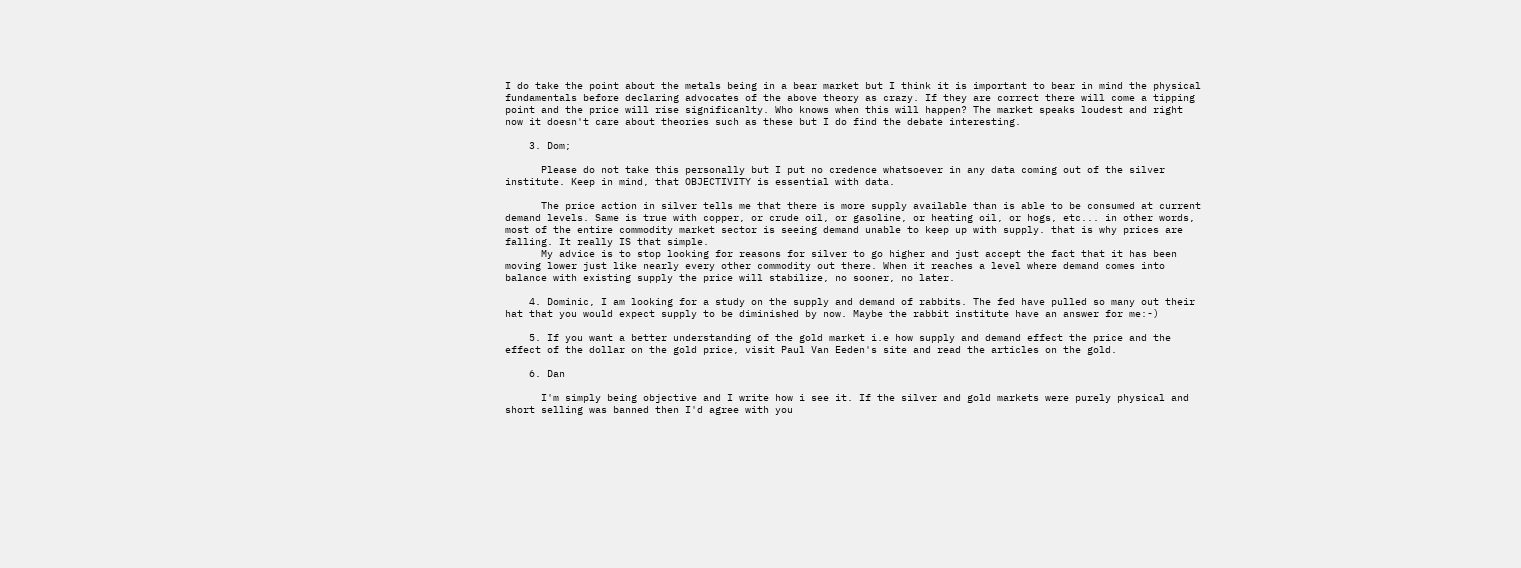I do take the point about the metals being in a bear market but I think it is important to bear in mind the physical fundamentals before declaring advocates of the above theory as crazy. If they are correct there will come a tipping point and the price will rise significanlty. Who knows when this will happen? The market speaks loudest and right now it doesn't care about theories such as these but I do find the debate interesting.

    3. Dom;

      Please do not take this personally but I put no credence whatsoever in any data coming out of the silver institute. Keep in mind, that OBJECTIVITY is essential with data.

      The price action in silver tells me that there is more supply available than is able to be consumed at current demand levels. Same is true with copper, or crude oil, or gasoline, or heating oil, or hogs, etc... in other words, most of the entire commodity market sector is seeing demand unable to keep up with supply. that is why prices are falling. It really IS that simple.
      My advice is to stop looking for reasons for silver to go higher and just accept the fact that it has been moving lower just like nearly every other commodity out there. When it reaches a level where demand comes into balance with existing supply the price will stabilize, no sooner, no later.

    4. Dominic, I am looking for a study on the supply and demand of rabbits. The fed have pulled so many out their hat that you would expect supply to be diminished by now. Maybe the rabbit institute have an answer for me:-)

    5. If you want a better understanding of the gold market i.e how supply and demand effect the price and the effect of the dollar on the gold price, visit Paul Van Eeden's site and read the articles on the gold.

    6. Dan

      I'm simply being objective and I write how i see it. If the silver and gold markets were purely physical and short selling was banned then I'd agree with you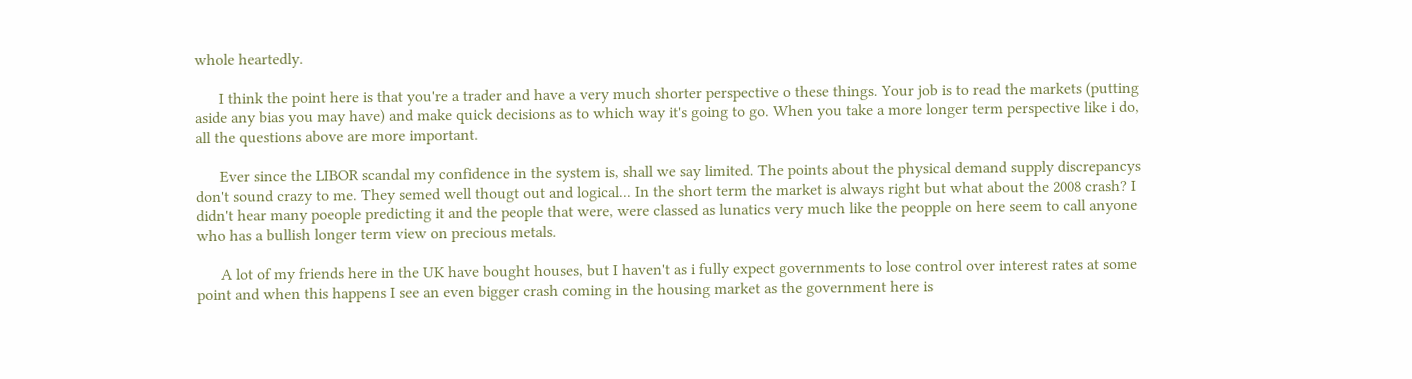whole heartedly.

      I think the point here is that you're a trader and have a very much shorter perspective o these things. Your job is to read the markets (putting aside any bias you may have) and make quick decisions as to which way it's going to go. When you take a more longer term perspective like i do, all the questions above are more important.

      Ever since the LIBOR scandal my confidence in the system is, shall we say limited. The points about the physical demand supply discrepancys don't sound crazy to me. They semed well thougt out and logical... In the short term the market is always right but what about the 2008 crash? I didn't hear many poeople predicting it and the people that were, were classed as lunatics very much like the peopple on here seem to call anyone who has a bullish longer term view on precious metals.

      A lot of my friends here in the UK have bought houses, but I haven't as i fully expect governments to lose control over interest rates at some point and when this happens I see an even bigger crash coming in the housing market as the government here is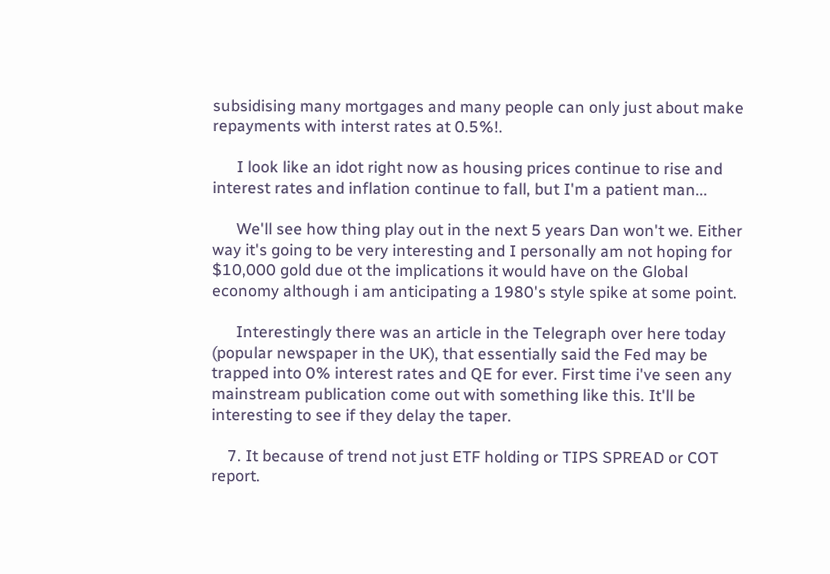subsidising many mortgages and many people can only just about make repayments with interst rates at 0.5%!.

      I look like an idot right now as housing prices continue to rise and interest rates and inflation continue to fall, but I'm a patient man...

      We'll see how thing play out in the next 5 years Dan won't we. Either way it's going to be very interesting and I personally am not hoping for $10,000 gold due ot the implications it would have on the Global economy although i am anticipating a 1980's style spike at some point.

      Interestingly there was an article in the Telegraph over here today (popular newspaper in the UK), that essentially said the Fed may be trapped into 0% interest rates and QE for ever. First time i've seen any mainstream publication come out with something like this. It'll be interesting to see if they delay the taper.

    7. It because of trend not just ETF holding or TIPS SPREAD or COT report.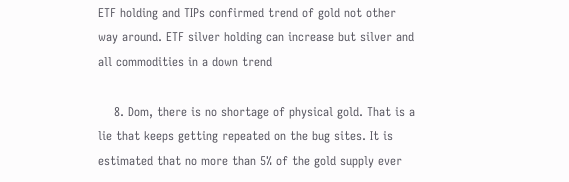ETF holding and TIPs confirmed trend of gold not other way around. ETF silver holding can increase but silver and all commodities in a down trend

    8. Dom, there is no shortage of physical gold. That is a lie that keeps getting repeated on the bug sites. It is estimated that no more than 5% of the gold supply ever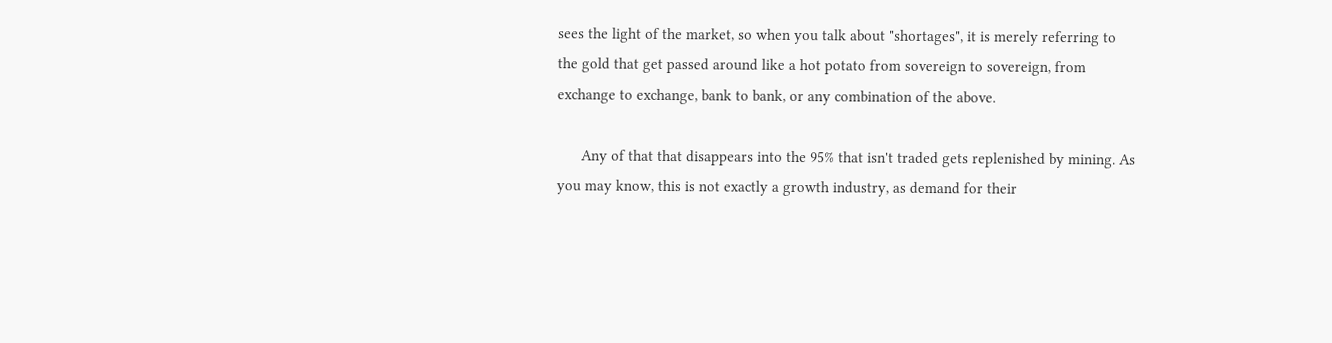sees the light of the market, so when you talk about "shortages", it is merely referring to the gold that get passed around like a hot potato from sovereign to sovereign, from exchange to exchange, bank to bank, or any combination of the above.

      Any of that that disappears into the 95% that isn't traded gets replenished by mining. As you may know, this is not exactly a growth industry, as demand for their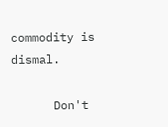commodity is dismal.

      Don't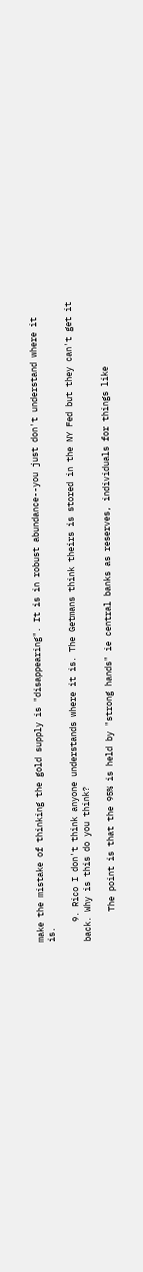make the mistake of thinking the gold supply is "disappearing". It is in robust abundance--you just don't understand where it is.

    9. Rico I don't think anyone understands where it is. The Getmans think theirs is stored in the NY Fed but they can't get it back. Why is this do you think?

      The point is that the 95% is held by "strong hands" ie central banks as reserves, individuals for things like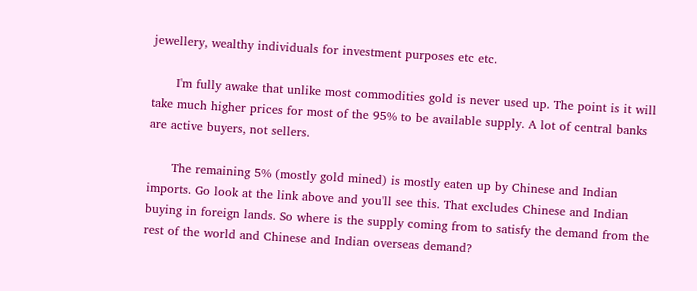jewellery, wealthy individuals for investment purposes etc etc.

      I'm fully awake that unlike most commodities gold is never used up. The point is it will take much higher prices for most of the 95% to be available supply. A lot of central banks are active buyers, not sellers.

      The remaining 5% (mostly gold mined) is mostly eaten up by Chinese and Indian imports. Go look at the link above and you'll see this. That excludes Chinese and Indian buying in foreign lands. So where is the supply coming from to satisfy the demand from the rest of the world and Chinese and Indian overseas demand?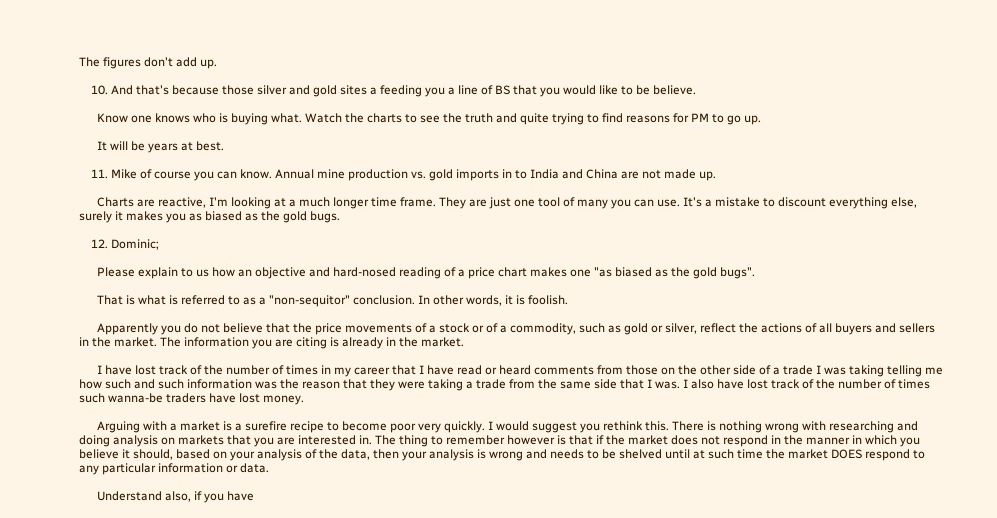The figures don't add up.

    10. And that's because those silver and gold sites a feeding you a line of BS that you would like to be believe.

      Know one knows who is buying what. Watch the charts to see the truth and quite trying to find reasons for PM to go up.

      It will be years at best.

    11. Mike of course you can know. Annual mine production vs. gold imports in to India and China are not made up.

      Charts are reactive, I'm looking at a much longer time frame. They are just one tool of many you can use. It's a mistake to discount everything else, surely it makes you as biased as the gold bugs.

    12. Dominic;

      Please explain to us how an objective and hard-nosed reading of a price chart makes one "as biased as the gold bugs".

      That is what is referred to as a "non-sequitor" conclusion. In other words, it is foolish.

      Apparently you do not believe that the price movements of a stock or of a commodity, such as gold or silver, reflect the actions of all buyers and sellers in the market. The information you are citing is already in the market.

      I have lost track of the number of times in my career that I have read or heard comments from those on the other side of a trade I was taking telling me how such and such information was the reason that they were taking a trade from the same side that I was. I also have lost track of the number of times such wanna-be traders have lost money.

      Arguing with a market is a surefire recipe to become poor very quickly. I would suggest you rethink this. There is nothing wrong with researching and doing analysis on markets that you are interested in. The thing to remember however is that if the market does not respond in the manner in which you believe it should, based on your analysis of the data, then your analysis is wrong and needs to be shelved until at such time the market DOES respond to any particular information or data.

      Understand also, if you have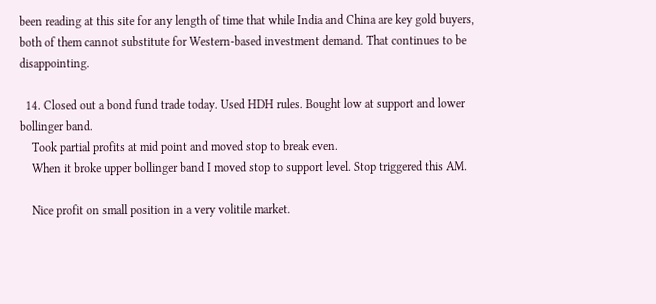been reading at this site for any length of time that while India and China are key gold buyers, both of them cannot substitute for Western-based investment demand. That continues to be disappointing.

  14. Closed out a bond fund trade today. Used HDH rules. Bought low at support and lower bollinger band.
    Took partial profits at mid point and moved stop to break even.
    When it broke upper bollinger band I moved stop to support level. Stop triggered this AM.

    Nice profit on small position in a very volitile market.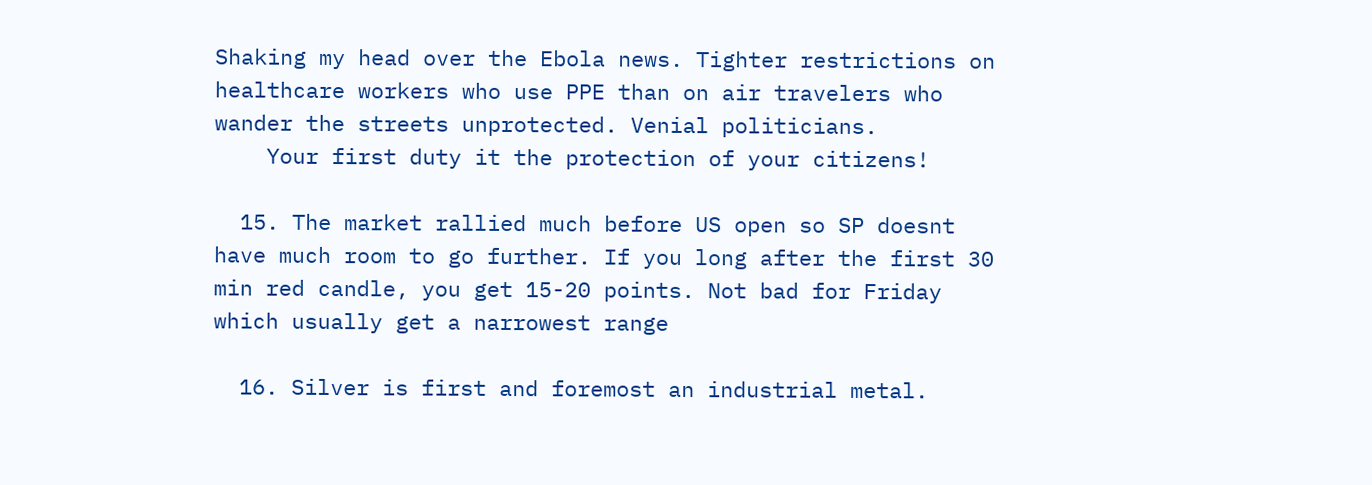Shaking my head over the Ebola news. Tighter restrictions on healthcare workers who use PPE than on air travelers who wander the streets unprotected. Venial politicians.
    Your first duty it the protection of your citizens!

  15. The market rallied much before US open so SP doesnt have much room to go further. If you long after the first 30 min red candle, you get 15-20 points. Not bad for Friday which usually get a narrowest range

  16. Silver is first and foremost an industrial metal.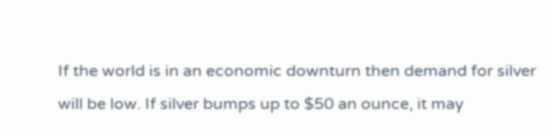If the world is in an economic downturn then demand for silver will be low. If silver bumps up to $50 an ounce, it may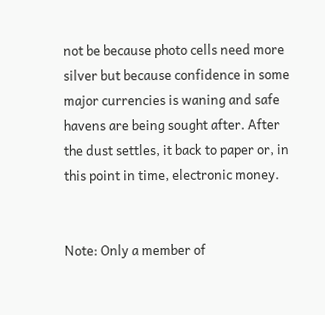not be because photo cells need more silver but because confidence in some major currencies is waning and safe havens are being sought after. After the dust settles, it back to paper or, in this point in time, electronic money.


Note: Only a member of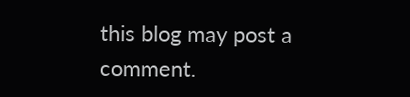this blog may post a comment.